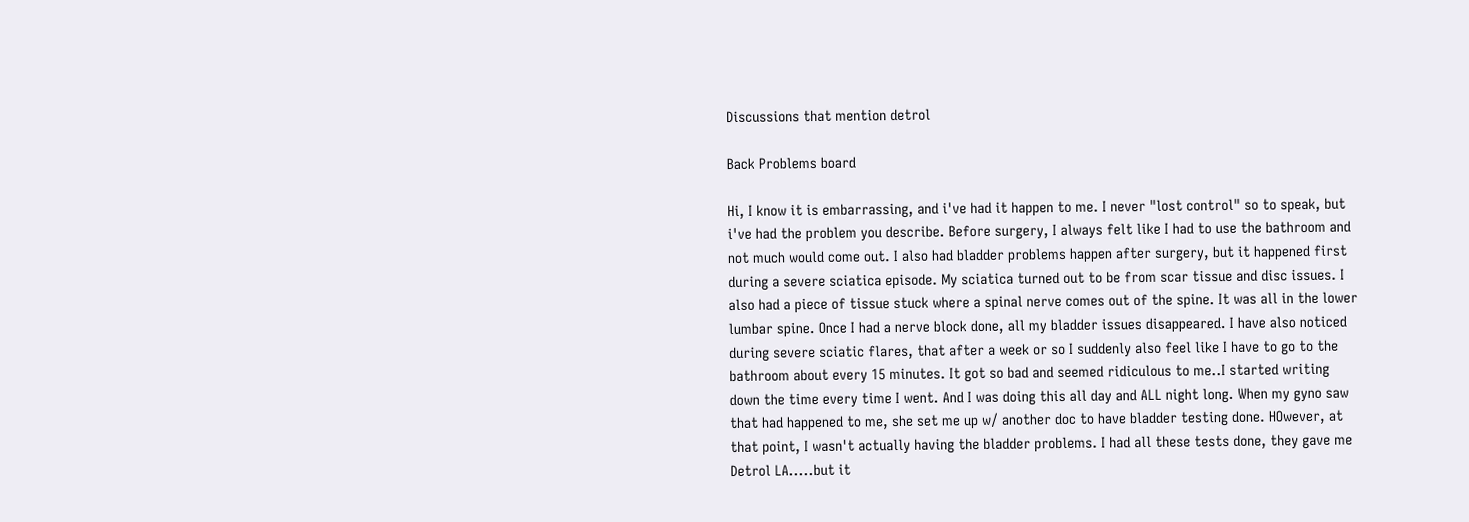Discussions that mention detrol

Back Problems board

Hi, I know it is embarrassing, and i've had it happen to me. I never "lost control" so to speak, but i've had the problem you describe. Before surgery, I always felt like I had to use the bathroom and not much would come out. I also had bladder problems happen after surgery, but it happened first during a severe sciatica episode. My sciatica turned out to be from scar tissue and disc issues. I also had a piece of tissue stuck where a spinal nerve comes out of the spine. It was all in the lower lumbar spine. Once I had a nerve block done, all my bladder issues disappeared. I have also noticed during severe sciatic flares, that after a week or so I suddenly also feel like I have to go to the bathroom about every 15 minutes. It got so bad and seemed ridiculous to me..I started writing down the time every time I went. And I was doing this all day and ALL night long. When my gyno saw that had happened to me, she set me up w/ another doc to have bladder testing done. HOwever, at that point, I wasn't actually having the bladder problems. I had all these tests done, they gave me Detrol LA.....but it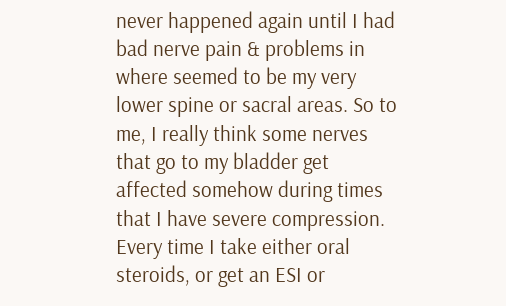never happened again until I had bad nerve pain & problems in where seemed to be my very lower spine or sacral areas. So to me, I really think some nerves that go to my bladder get affected somehow during times that I have severe compression. Every time I take either oral steroids, or get an ESI or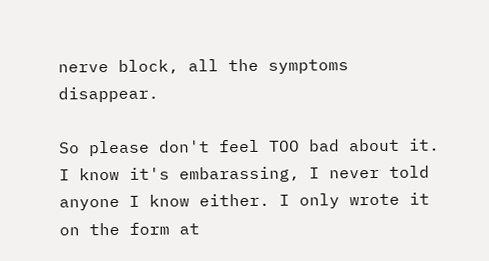nerve block, all the symptoms disappear.

So please don't feel TOO bad about it. I know it's embarassing, I never told anyone I know either. I only wrote it on the form at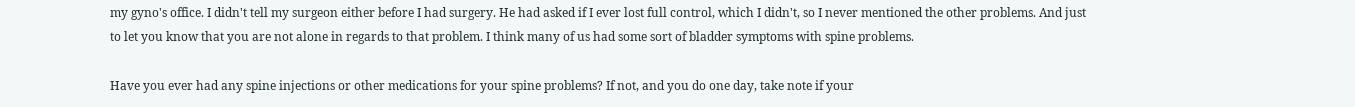my gyno's office. I didn't tell my surgeon either before I had surgery. He had asked if I ever lost full control, which I didn't, so I never mentioned the other problems. And just to let you know that you are not alone in regards to that problem. I think many of us had some sort of bladder symptoms with spine problems.

Have you ever had any spine injections or other medications for your spine problems? If not, and you do one day, take note if your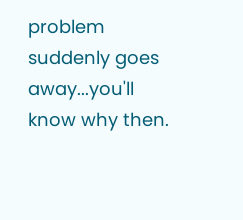problem suddenly goes away...you'll know why then.